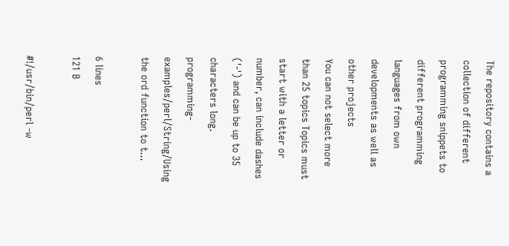The repository contains a collection of different programming snippets to different programming languages from own developments as well as other projects
You can not select more than 25 topics Topics must start with a letter or number, can include dashes ('-') and can be up to 35 characters long.
programming-examples/perl/String/Using the ord function to t...

6 lines
121 B

#!/usr/bin/perl -w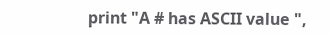print "A # has ASCII value ",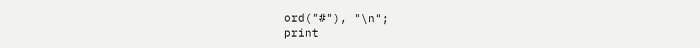ord("#"), "\n";
print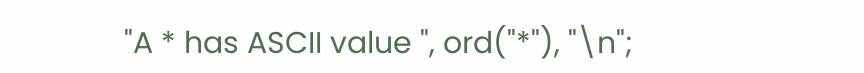"A * has ASCII value ", ord("*"), "\n";